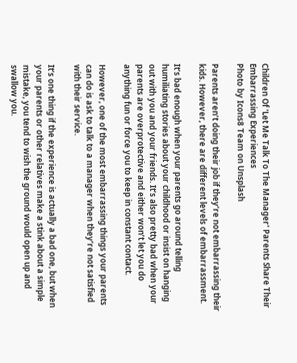Children Of 'Let Me Talk To The Manager' Parents Share Their Embarrassing Experiences
Photo by Icons8 Team on Unsplash

Parents aren’t doing their job if they’re not embarrassing their kids. However, there are different levels of embarrassment.

It’s bad enough when your parents go around telling humiliating stories about your childhood or insist on hanging out with you and your friends. It’s also pretty bad when your parents are overprotective and either won’t let you do anything fun or force you to keep in constant contact.

However, one of the most embarrassing things your parents can do is ask to talk to a manager when they’re not satisfied with their service.

It’s one thing if the experience is actually a bad one, but when your parents or other relatives make a stink about a simple mistake, you tend to wish the ground would open up and swallow you.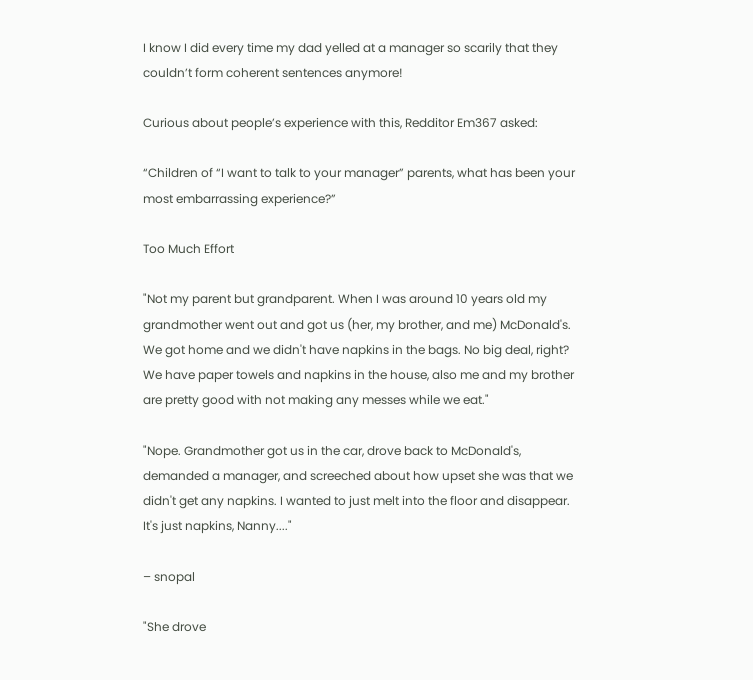I know I did every time my dad yelled at a manager so scarily that they couldn’t form coherent sentences anymore!

Curious about people’s experience with this, Redditor Em367 asked:

“Children of “I want to talk to your manager” parents, what has been your most embarrassing experience?”

Too Much Effort

"Not my parent but grandparent. When I was around 10 years old my grandmother went out and got us (her, my brother, and me) McDonald's. We got home and we didn't have napkins in the bags. No big deal, right? We have paper towels and napkins in the house, also me and my brother are pretty good with not making any messes while we eat."

"Nope. Grandmother got us in the car, drove back to McDonald's, demanded a manager, and screeched about how upset she was that we didn't get any napkins. I wanted to just melt into the floor and disappear. It's just napkins, Nanny...."

– snopal

"She drove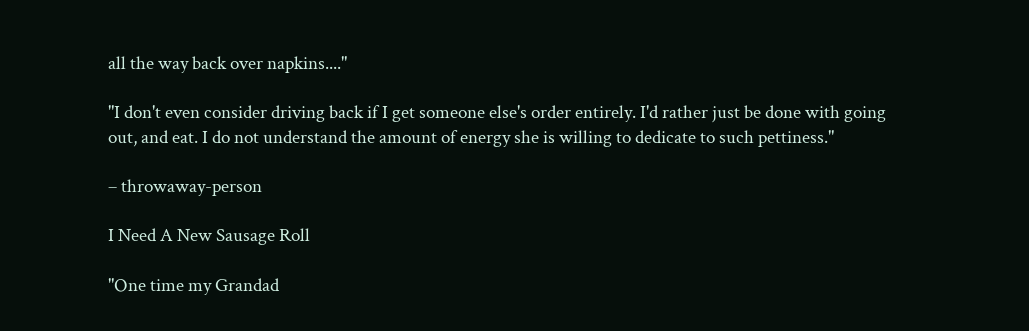all the way back over napkins...."

"I don't even consider driving back if I get someone else's order entirely. I'd rather just be done with going out, and eat. I do not understand the amount of energy she is willing to dedicate to such pettiness."

– throwaway-person

I Need A New Sausage Roll

"One time my Grandad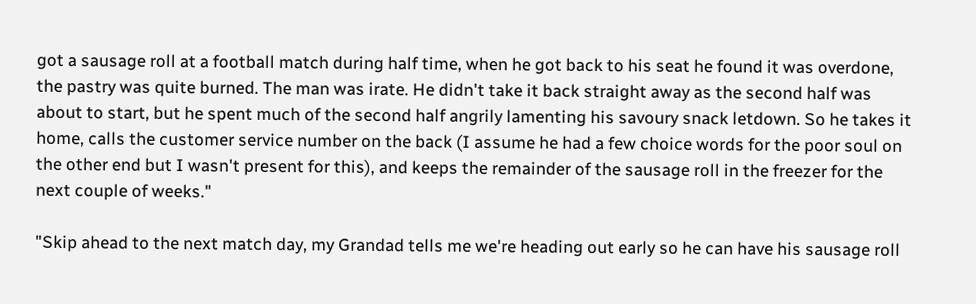got a sausage roll at a football match during half time, when he got back to his seat he found it was overdone, the pastry was quite burned. The man was irate. He didn't take it back straight away as the second half was about to start, but he spent much of the second half angrily lamenting his savoury snack letdown. So he takes it home, calls the customer service number on the back (I assume he had a few choice words for the poor soul on the other end but I wasn't present for this), and keeps the remainder of the sausage roll in the freezer for the next couple of weeks."

"Skip ahead to the next match day, my Grandad tells me we're heading out early so he can have his sausage roll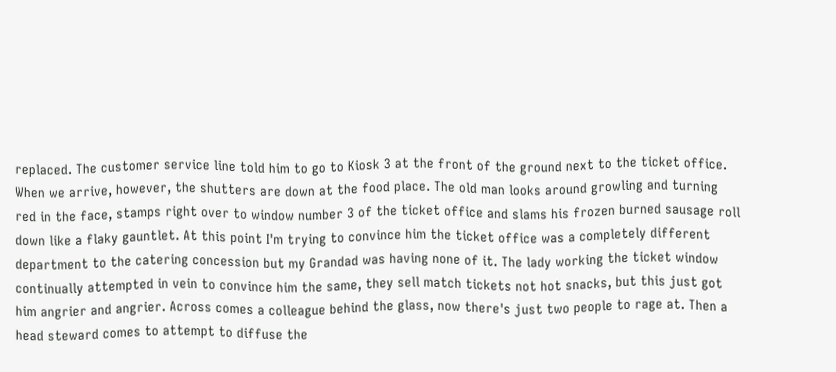replaced. The customer service line told him to go to Kiosk 3 at the front of the ground next to the ticket office. When we arrive, however, the shutters are down at the food place. The old man looks around growling and turning red in the face, stamps right over to window number 3 of the ticket office and slams his frozen burned sausage roll down like a flaky gauntlet. At this point I'm trying to convince him the ticket office was a completely different department to the catering concession but my Grandad was having none of it. The lady working the ticket window continually attempted in vein to convince him the same, they sell match tickets not hot snacks, but this just got him angrier and angrier. Across comes a colleague behind the glass, now there's just two people to rage at. Then a head steward comes to attempt to diffuse the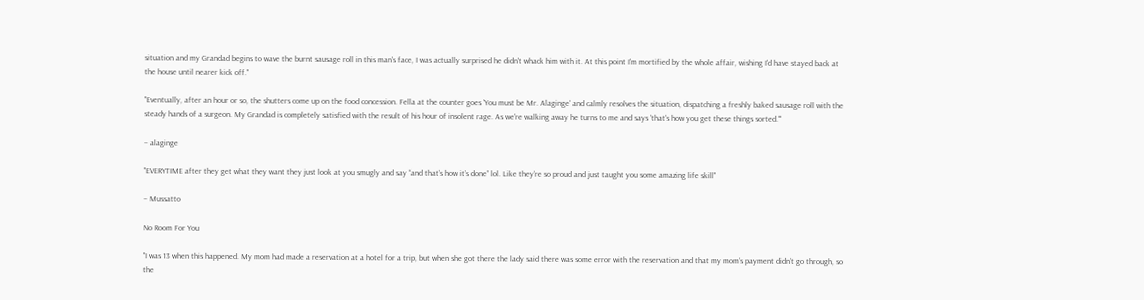situation and my Grandad begins to wave the burnt sausage roll in this man's face, I was actually surprised he didn't whack him with it. At this point I'm mortified by the whole affair, wishing I'd have stayed back at the house until nearer kick off."

"Eventually, after an hour or so, the shutters come up on the food concession. Fella at the counter goes 'You must be Mr. Alaginge' and calmly resolves the situation, dispatching a freshly baked sausage roll with the steady hands of a surgeon. My Grandad is completely satisfied with the result of his hour of insolent rage. As we're walking away he turns to me and says 'that's how you get these things sorted.'"

– alaginge

"EVERYTIME after they get what they want they just look at you smugly and say “and that’s how it’s done” lol. Like they’re so proud and just taught you some amazing life skill"

– Mussatto

No Room For You

"I was 13 when this happened. My mom had made a reservation at a hotel for a trip, but when she got there the lady said there was some error with the reservation and that my mom’s payment didn’t go through, so the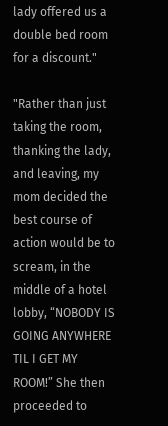lady offered us a double bed room for a discount."

"Rather than just taking the room, thanking the lady, and leaving, my mom decided the best course of action would be to scream, in the middle of a hotel lobby, “NOBODY IS GOING ANYWHERE TIL I GET MY ROOM!” She then proceeded to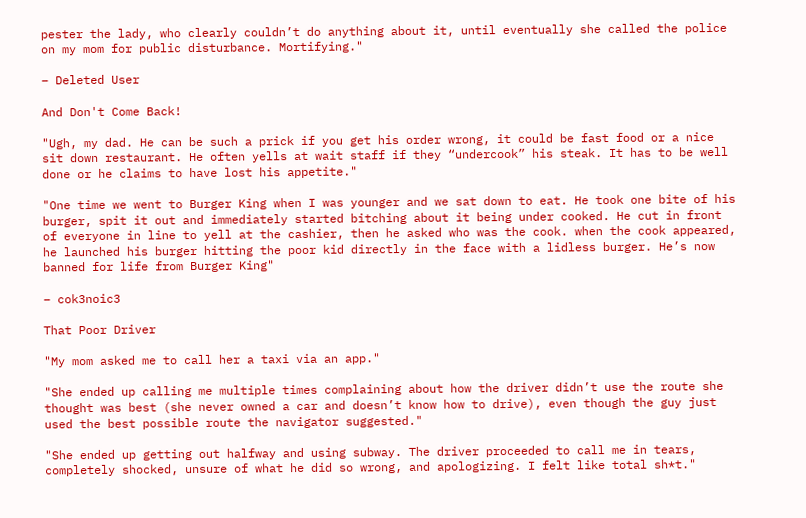pester the lady, who clearly couldn’t do anything about it, until eventually she called the police on my mom for public disturbance. Mortifying."

– Deleted User

And Don't Come Back!

"Ugh, my dad. He can be such a prick if you get his order wrong, it could be fast food or a nice sit down restaurant. He often yells at wait staff if they “undercook” his steak. It has to be well done or he claims to have lost his appetite."

"One time we went to Burger King when I was younger and we sat down to eat. He took one bite of his burger, spit it out and immediately started bitching about it being under cooked. He cut in front of everyone in line to yell at the cashier, then he asked who was the cook. when the cook appeared, he launched his burger hitting the poor kid directly in the face with a lidless burger. He’s now banned for life from Burger King"

– cok3noic3

That Poor Driver

"My mom asked me to call her a taxi via an app."

"She ended up calling me multiple times complaining about how the driver didn’t use the route she thought was best (she never owned a car and doesn’t know how to drive), even though the guy just used the best possible route the navigator suggested."

"She ended up getting out halfway and using subway. The driver proceeded to call me in tears, completely shocked, unsure of what he did so wrong, and apologizing. I felt like total sh*t."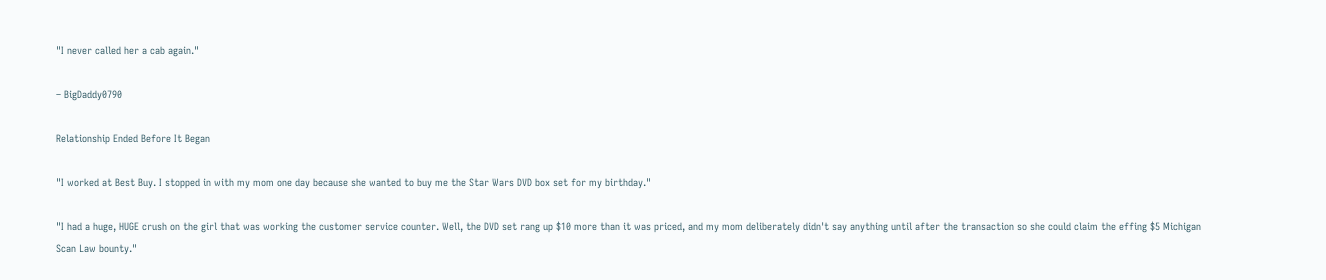"I never called her a cab again."

– BigDaddy0790

Relationship Ended Before It Began

"I worked at Best Buy. I stopped in with my mom one day because she wanted to buy me the Star Wars DVD box set for my birthday."

"I had a huge, HUGE crush on the girl that was working the customer service counter. Well, the DVD set rang up $10 more than it was priced, and my mom deliberately didn't say anything until after the transaction so she could claim the effing $5 Michigan Scan Law bounty."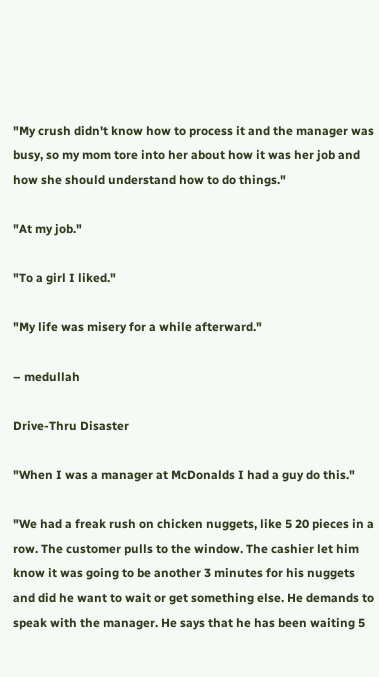"My crush didn't know how to process it and the manager was busy, so my mom tore into her about how it was her job and how she should understand how to do things."

"At my job."

"To a girl I liked."

"My life was misery for a while afterward."

– medullah

Drive-Thru Disaster

"When I was a manager at McDonalds I had a guy do this."

"We had a freak rush on chicken nuggets, like 5 20 pieces in a row. The customer pulls to the window. The cashier let him know it was going to be another 3 minutes for his nuggets and did he want to wait or get something else. He demands to speak with the manager. He says that he has been waiting 5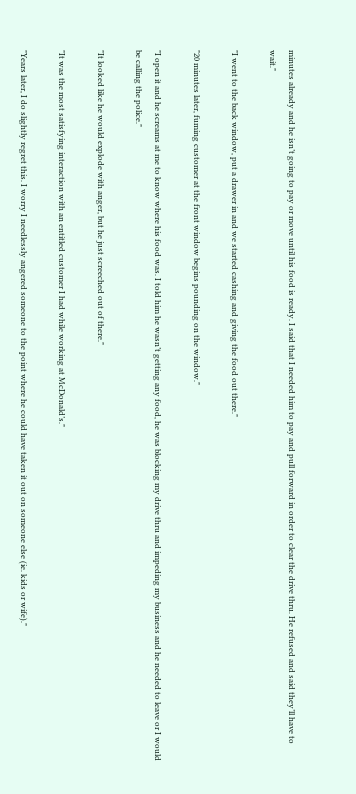minutes already and he isn’t going to pay or move until his food is ready. I said that I needed him to pay and pull forward in order to clear the drive thru. He refused and said they’ll have to wait."

"I went to the back window, put a drawer in and we started cashing and giving the food out there."

"20 minutes later, fuming customer at the front window begins pounding on the window."

"I open it and he screams at me to know where his food was. I told him he wasn’t getting any food, he was blocking my drive thru and impeding my business and he needed to leave or I would be calling the police."

"It looked like he would explode with anger, but he just screeched out of there."

"It was the most satisfying interaction with an entitled customer I had while working at McDonald’s."

"Years later, I do slightly regret this. I worry I needlessly angered someone to the point where he could have taken it out on someone else (ie. kids or wife)."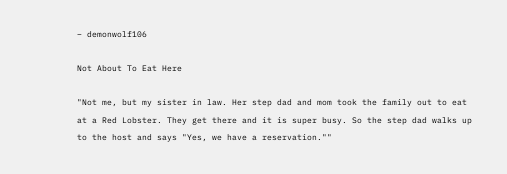– demonwolf106

Not About To Eat Here

"Not me, but my sister in law. Her step dad and mom took the family out to eat at a Red Lobster. They get there and it is super busy. So the step dad walks up to the host and says "Yes, we have a reservation.""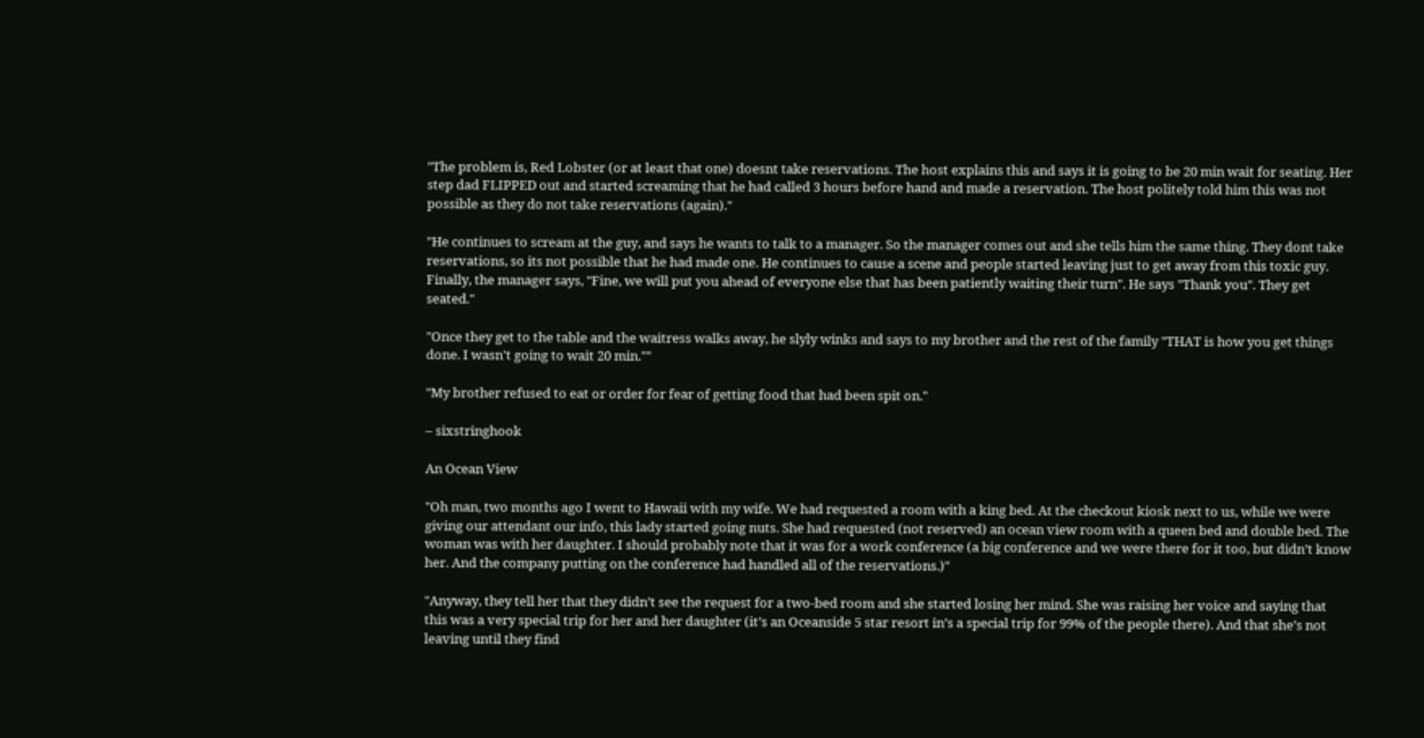"The problem is, Red Lobster (or at least that one) doesnt take reservations. The host explains this and says it is going to be 20 min wait for seating. Her step dad FLIPPED out and started screaming that he had called 3 hours before hand and made a reservation. The host politely told him this was not possible as they do not take reservations (again)."

"He continues to scream at the guy, and says he wants to talk to a manager. So the manager comes out and she tells him the same thing. They dont take reservations, so its not possible that he had made one. He continues to cause a scene and people started leaving just to get away from this toxic guy. Finally, the manager says, "Fine, we will put you ahead of everyone else that has been patiently waiting their turn". He says "Thank you". They get seated."

"Once they get to the table and the waitress walks away, he slyly winks and says to my brother and the rest of the family "THAT is how you get things done. I wasn't going to wait 20 min.""

"My brother refused to eat or order for fear of getting food that had been spit on."

– sixstringhook

An Ocean View

"Oh man, two months ago I went to Hawaii with my wife. We had requested a room with a king bed. At the checkout kiosk next to us, while we were giving our attendant our info, this lady started going nuts. She had requested (not reserved) an ocean view room with a queen bed and double bed. The woman was with her daughter. I should probably note that it was for a work conference (a big conference and we were there for it too, but didn’t know her. And the company putting on the conference had handled all of the reservations.)"

"Anyway, they tell her that they didn’t see the request for a two-bed room and she started losing her mind. She was raising her voice and saying that this was a very special trip for her and her daughter (it’s an Oceanside 5 star resort in’s a special trip for 99% of the people there). And that she’s not leaving until they find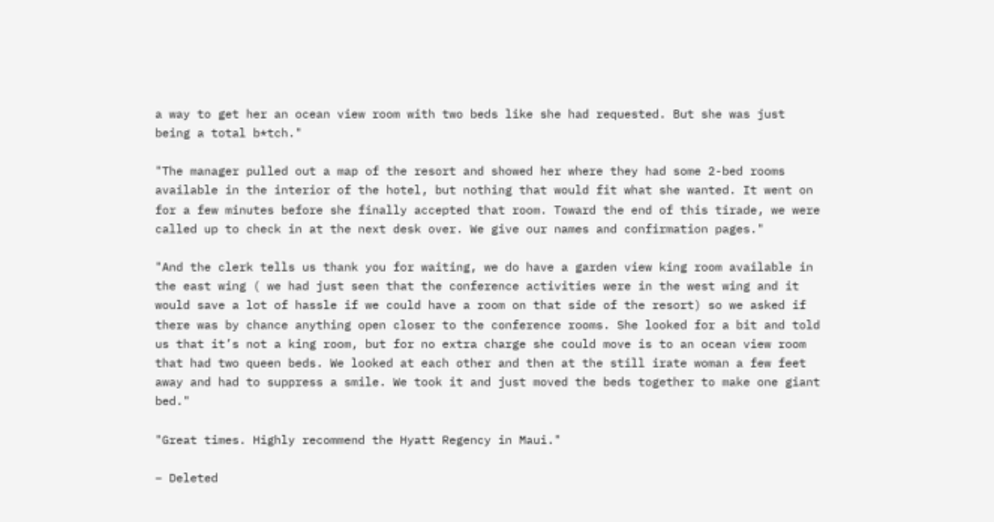a way to get her an ocean view room with two beds like she had requested. But she was just being a total b*tch."

"The manager pulled out a map of the resort and showed her where they had some 2-bed rooms available in the interior of the hotel, but nothing that would fit what she wanted. It went on for a few minutes before she finally accepted that room. Toward the end of this tirade, we were called up to check in at the next desk over. We give our names and confirmation pages."

"And the clerk tells us thank you for waiting, we do have a garden view king room available in the east wing ( we had just seen that the conference activities were in the west wing and it would save a lot of hassle if we could have a room on that side of the resort) so we asked if there was by chance anything open closer to the conference rooms. She looked for a bit and told us that it’s not a king room, but for no extra charge she could move is to an ocean view room that had two queen beds. We looked at each other and then at the still irate woman a few feet away and had to suppress a smile. We took it and just moved the beds together to make one giant bed."

"Great times. Highly recommend the Hyatt Regency in Maui."

– Deleted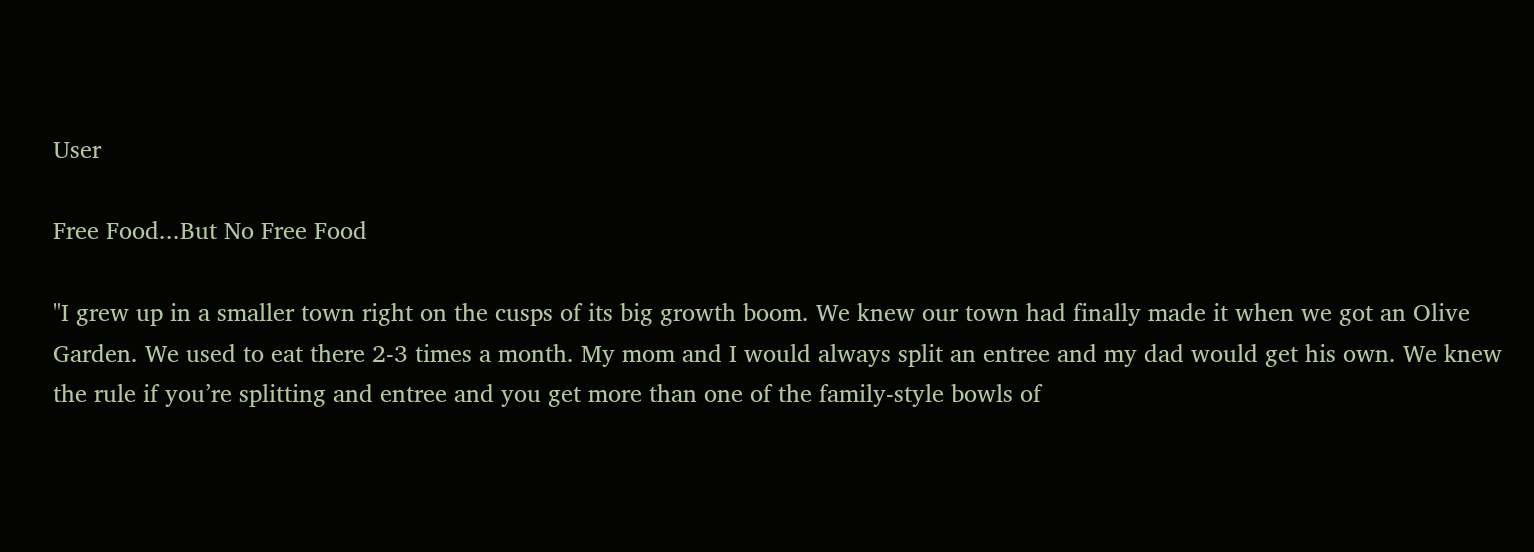User

Free Food...But No Free Food

"I grew up in a smaller town right on the cusps of its big growth boom. We knew our town had finally made it when we got an Olive Garden. We used to eat there 2-3 times a month. My mom and I would always split an entree and my dad would get his own. We knew the rule if you’re splitting and entree and you get more than one of the family-style bowls of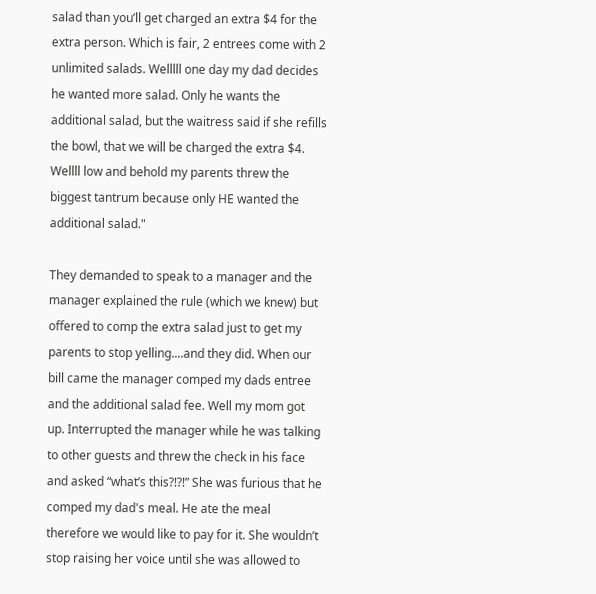salad than you’ll get charged an extra $4 for the extra person. Which is fair, 2 entrees come with 2 unlimited salads. Welllll one day my dad decides he wanted more salad. Only he wants the additional salad, but the waitress said if she refills the bowl, that we will be charged the extra $4. Wellll low and behold my parents threw the biggest tantrum because only HE wanted the additional salad."

They demanded to speak to a manager and the manager explained the rule (which we knew) but offered to comp the extra salad just to get my parents to stop yelling....and they did. When our bill came the manager comped my dads entree and the additional salad fee. Well my mom got up. Interrupted the manager while he was talking to other guests and threw the check in his face and asked “what’s this?!?!” She was furious that he comped my dad's meal. He ate the meal therefore we would like to pay for it. She wouldn’t stop raising her voice until she was allowed to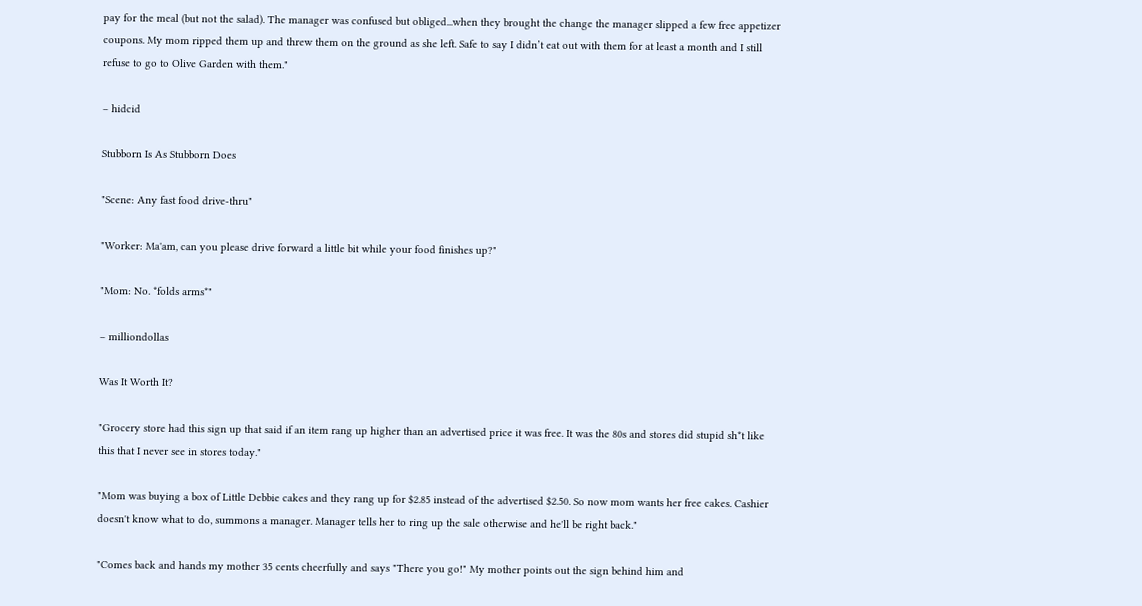pay for the meal (but not the salad). The manager was confused but obliged...when they brought the change the manager slipped a few free appetizer coupons. My mom ripped them up and threw them on the ground as she left. Safe to say I didn’t eat out with them for at least a month and I still refuse to go to Olive Garden with them."

– hidcid

Stubborn Is As Stubborn Does

"Scene: Any fast food drive-thru"

"Worker: Ma'am, can you please drive forward a little bit while your food finishes up?"

"Mom: No. *folds arms*"

– milliondollas

Was It Worth It?

"Grocery store had this sign up that said if an item rang up higher than an advertised price it was free. It was the 80s and stores did stupid sh*t like this that I never see in stores today."

"Mom was buying a box of Little Debbie cakes and they rang up for $2.85 instead of the advertised $2.50. So now mom wants her free cakes. Cashier doesn't know what to do, summons a manager. Manager tells her to ring up the sale otherwise and he'll be right back."

"Comes back and hands my mother 35 cents cheerfully and says "There you go!" My mother points out the sign behind him and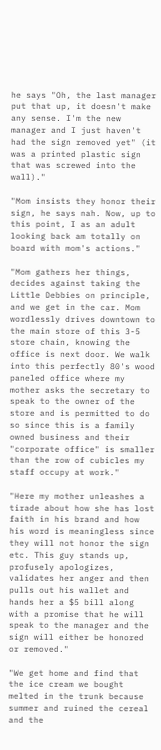he says "Oh, the last manager put that up, it doesn't make any sense. I'm the new manager and I just haven't had the sign removed yet" (it was a printed plastic sign that was screwed into the wall)."

"Mom insists they honor their sign, he says nah. Now, up to this point, I as an adult looking back am totally on board with mom's actions."

"Mom gathers her things, decides against taking the Little Debbies on principle, and we get in the car. Mom wordlessly drives downtown to the main store of this 3-5 store chain, knowing the office is next door. We walk into this perfectly 80's wood paneled office where my mother asks the secretary to speak to the owner of the store and is permitted to do so since this is a family owned business and their "corporate office" is smaller than the row of cubicles my staff occupy at work."

"Here my mother unleashes a tirade about how she has lost faith in his brand and how his word is meaningless since they will not honor the sign etc. This guy stands up, profusely apologizes, validates her anger and then pulls out his wallet and hands her a $5 bill along with a promise that he will speak to the manager and the sign will either be honored or removed."

"We get home and find that the ice cream we bought melted in the trunk because summer and ruined the cereal and the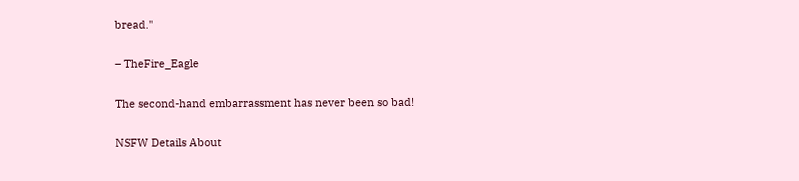bread."

– TheFire_Eagle

The second-hand embarrassment has never been so bad!

NSFW Details About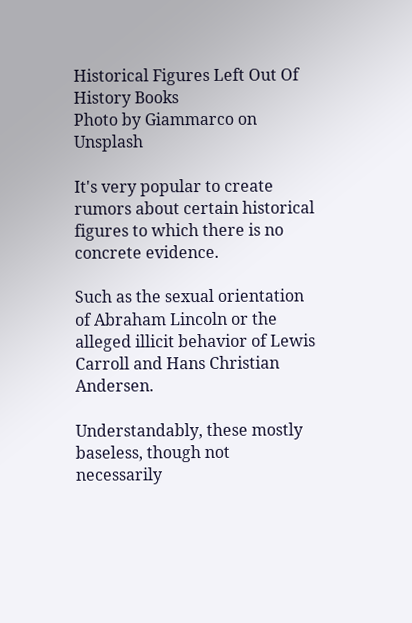Historical Figures Left Out Of History Books
Photo by Giammarco on Unsplash

It's very popular to create rumors about certain historical figures to which there is no concrete evidence.

Such as the sexual orientation of Abraham Lincoln or the alleged illicit behavior of Lewis Carroll and Hans Christian Andersen.

Understandably, these mostly baseless, though not necessarily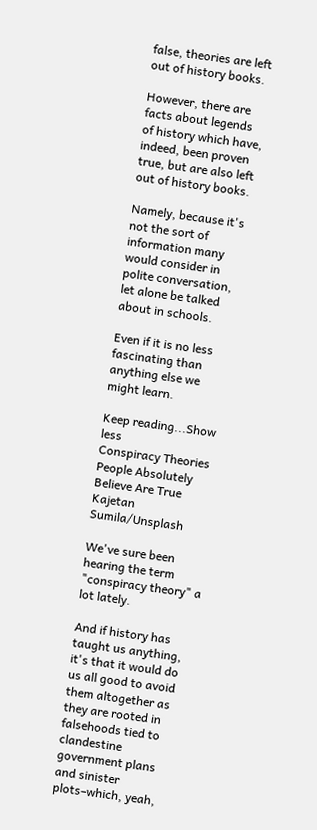false, theories are left out of history books.

However, there are facts about legends of history which have, indeed, been proven true, but are also left out of history books.

Namely, because it's not the sort of information many would consider in polite conversation, let alone be talked about in schools.

Even if it is no less fascinating than anything else we might learn.

Keep reading...Show less
Conspiracy Theories People Absolutely Believe Are True
Kajetan Sumila/Unsplash

We've sure been hearing the term "conspiracy theory" a lot lately.

And if history has taught us anything, it's that it would do us all good to avoid them altogether as they are rooted in falsehoods tied to clandestine government plans and sinister plots–which, yeah,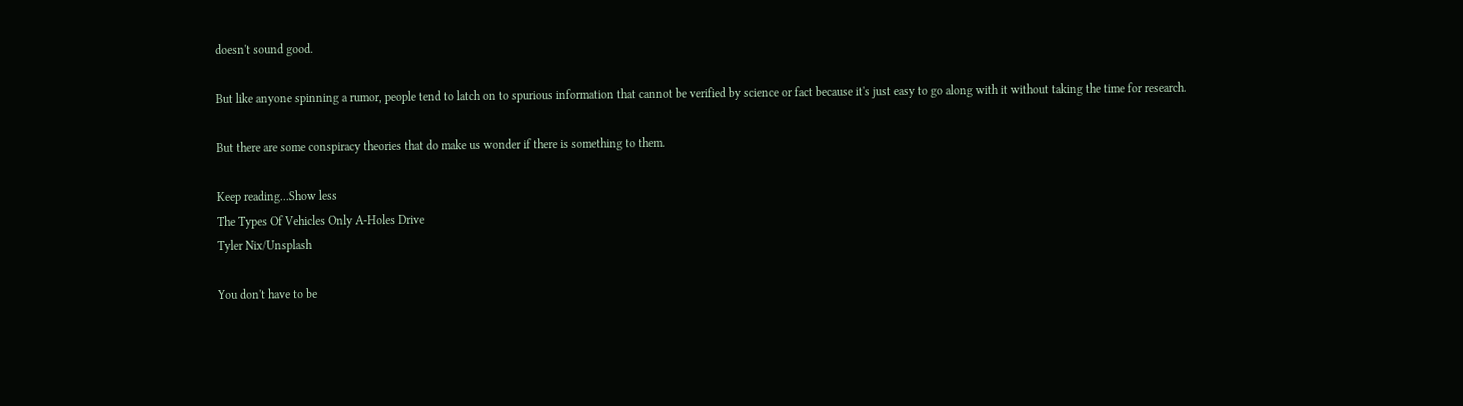doesn't sound good.

But like anyone spinning a rumor, people tend to latch on to spurious information that cannot be verified by science or fact because it's just easy to go along with it without taking the time for research.

But there are some conspiracy theories that do make us wonder if there is something to them.

Keep reading...Show less
The Types Of Vehicles Only A-Holes Drive
Tyler Nix/Unsplash

You don't have to be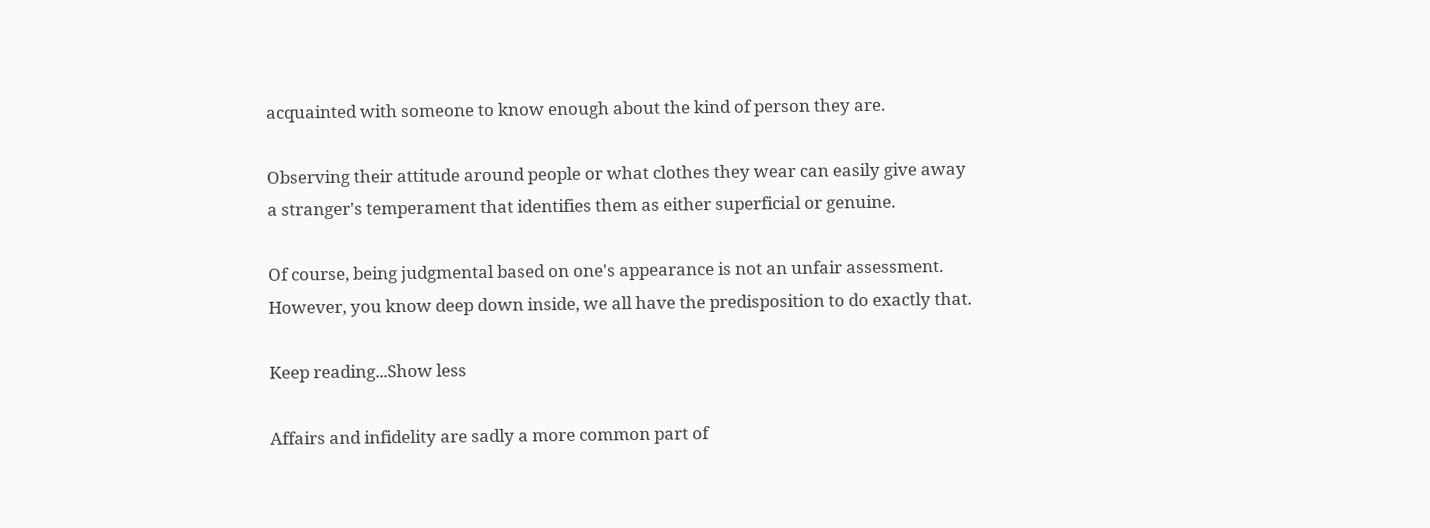acquainted with someone to know enough about the kind of person they are.

Observing their attitude around people or what clothes they wear can easily give away a stranger's temperament that identifies them as either superficial or genuine.

Of course, being judgmental based on one's appearance is not an unfair assessment. However, you know deep down inside, we all have the predisposition to do exactly that.

Keep reading...Show less

Affairs and infidelity are sadly a more common part of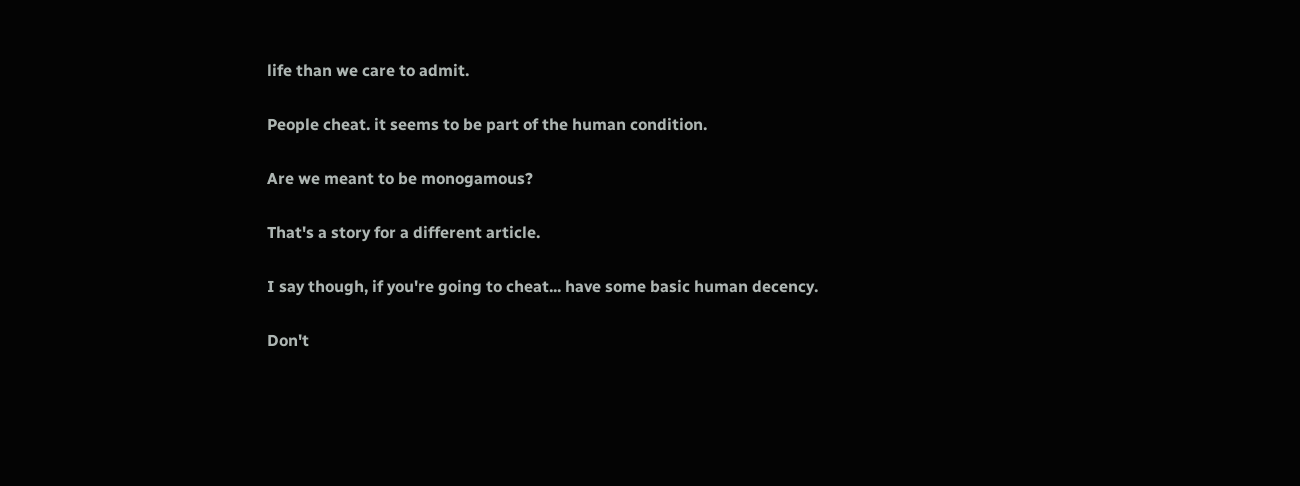life than we care to admit.

People cheat. it seems to be part of the human condition.

Are we meant to be monogamous?

That's a story for a different article.

I say though, if you're going to cheat... have some basic human decency.

Don't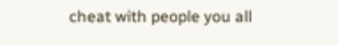cheat with people you all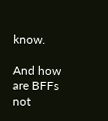know.

And how are BFFs not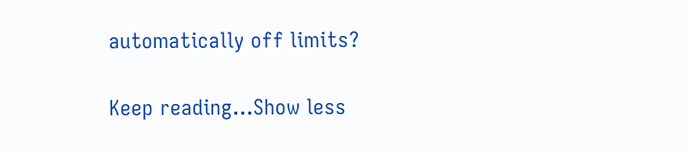automatically off limits?

Keep reading...Show less